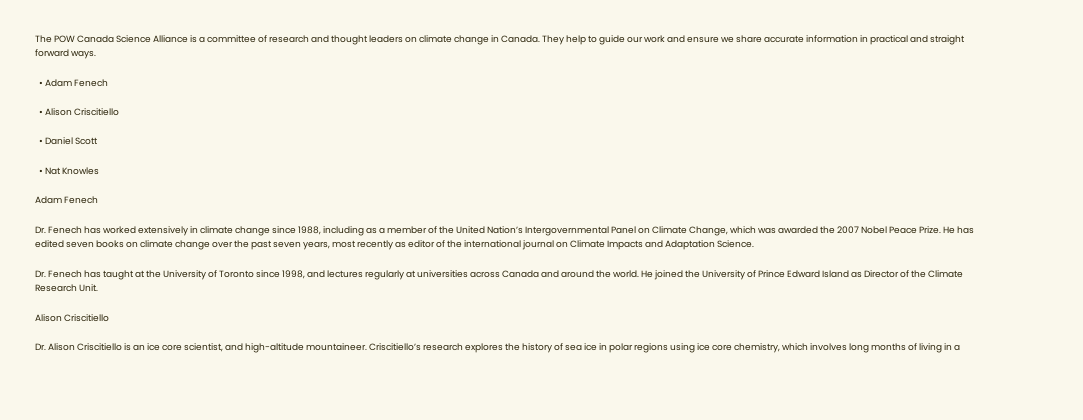The POW Canada Science Alliance is a committee of research and thought leaders on climate change in Canada. They help to guide our work and ensure we share accurate information in practical and straight forward ways.

  • Adam Fenech

  • Alison Criscitiello

  • Daniel Scott

  • Nat Knowles

Adam Fenech

Dr. Fenech has worked extensively in climate change since 1988, including as a member of the United Nation’s Intergovernmental Panel on Climate Change, which was awarded the 2007 Nobel Peace Prize. He has edited seven books on climate change over the past seven years, most recently as editor of the international journal on Climate Impacts and Adaptation Science.

Dr. Fenech has taught at the University of Toronto since 1998, and lectures regularly at universities across Canada and around the world. He joined the University of Prince Edward Island as Director of the Climate Research Unit.

Alison Criscitiello

Dr. Alison Criscitiello is an ice core scientist, and high-altitude mountaineer. Criscitiello’s research explores the history of sea ice in polar regions using ice core chemistry, which involves long months of living in a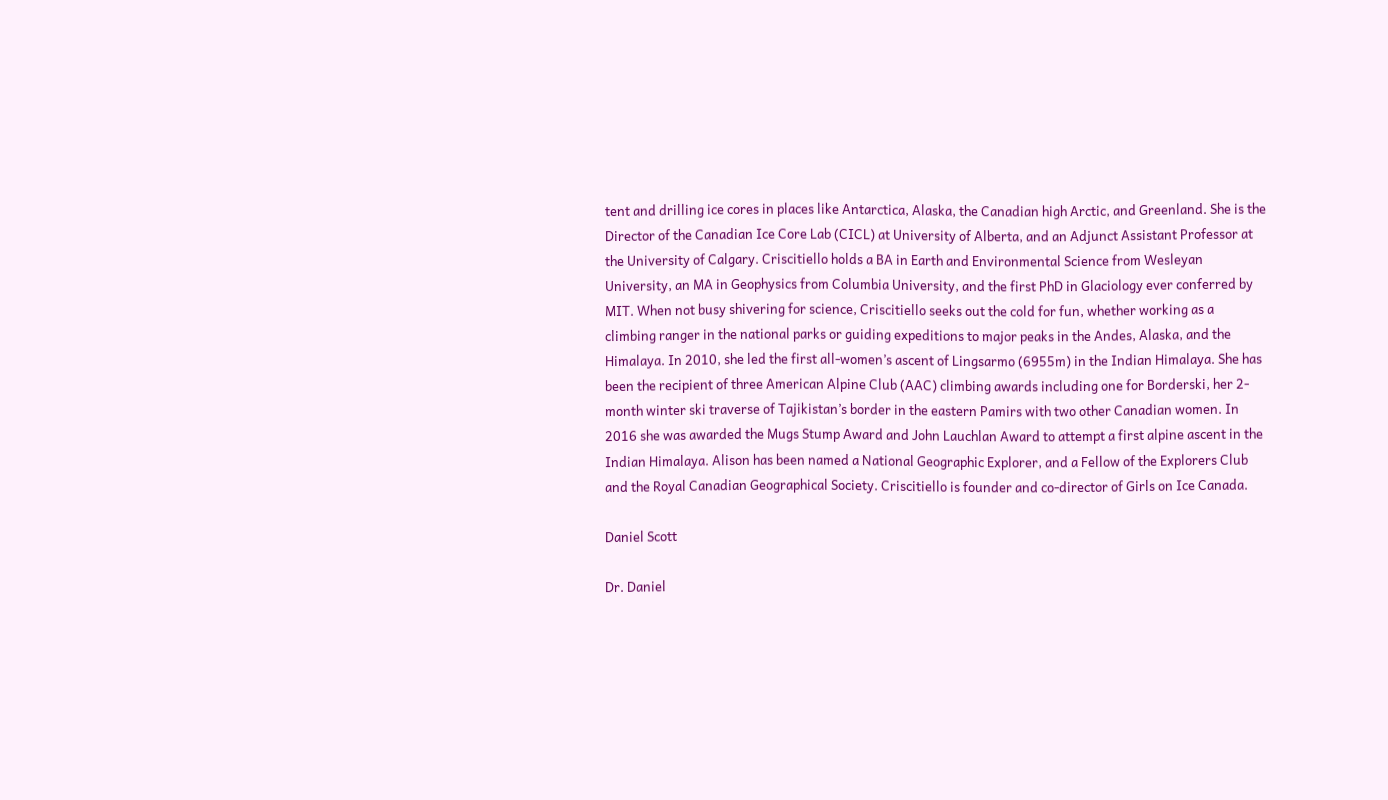tent and drilling ice cores in places like Antarctica, Alaska, the Canadian high Arctic, and Greenland. She is the Director of the Canadian Ice Core Lab (CICL) at University of Alberta, and an Adjunct Assistant Professor at the University of Calgary. Criscitiello holds a BA in Earth and Environmental Science from Wesleyan University, an MA in Geophysics from Columbia University, and the first PhD in Glaciology ever conferred by MIT. When not busy shivering for science, Criscitiello seeks out the cold for fun, whether working as a climbing ranger in the national parks or guiding expeditions to major peaks in the Andes, Alaska, and the Himalaya. In 2010, she led the first all-women’s ascent of Lingsarmo (6955m) in the Indian Himalaya. She has been the recipient of three American Alpine Club (AAC) climbing awards including one for Borderski, her 2-month winter ski traverse of Tajikistan’s border in the eastern Pamirs with two other Canadian women. In 2016 she was awarded the Mugs Stump Award and John Lauchlan Award to attempt a first alpine ascent in the Indian Himalaya. Alison has been named a National Geographic Explorer, and a Fellow of the Explorers Club and the Royal Canadian Geographical Society. Criscitiello is founder and co-director of Girls on Ice Canada.

Daniel Scott

Dr. Daniel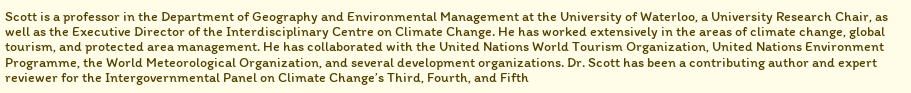Scott is a professor in the Department of Geography and Environmental Management at the University of Waterloo, a University Research Chair, as well as the Executive Director of the Interdisciplinary Centre on Climate Change. He has worked extensively in the areas of climate change, global tourism, and protected area management. He has collaborated with the United Nations World Tourism Organization, United Nations Environment Programme, the World Meteorological Organization, and several development organizations. Dr. Scott has been a contributing author and expert reviewer for the Intergovernmental Panel on Climate Change’s Third, Fourth, and Fifth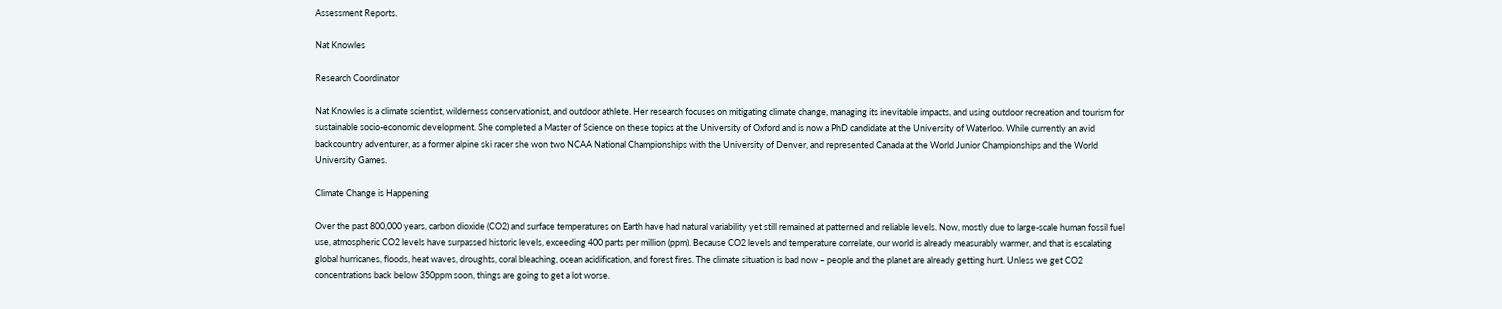Assessment Reports.

Nat Knowles

Research Coordinator

Nat Knowles is a climate scientist, wilderness conservationist, and outdoor athlete. Her research focuses on mitigating climate change, managing its inevitable impacts, and using outdoor recreation and tourism for sustainable socio-economic development. She completed a Master of Science on these topics at the University of Oxford and is now a PhD candidate at the University of Waterloo. While currently an avid backcountry adventurer, as a former alpine ski racer she won two NCAA National Championships with the University of Denver, and represented Canada at the World Junior Championships and the World University Games.

Climate Change is Happening

Over the past 800,000 years, carbon dioxide (CO2) and surface temperatures on Earth have had natural variability yet still remained at patterned and reliable levels. Now, mostly due to large-scale human fossil fuel use, atmospheric CO2 levels have surpassed historic levels, exceeding 400 parts per million (ppm). Because CO2 levels and temperature correlate, our world is already measurably warmer, and that is escalating global hurricanes, floods, heat waves, droughts, coral bleaching, ocean acidification, and forest fires. The climate situation is bad now – people and the planet are already getting hurt. Unless we get CO2 concentrations back below 350ppm soon, things are going to get a lot worse.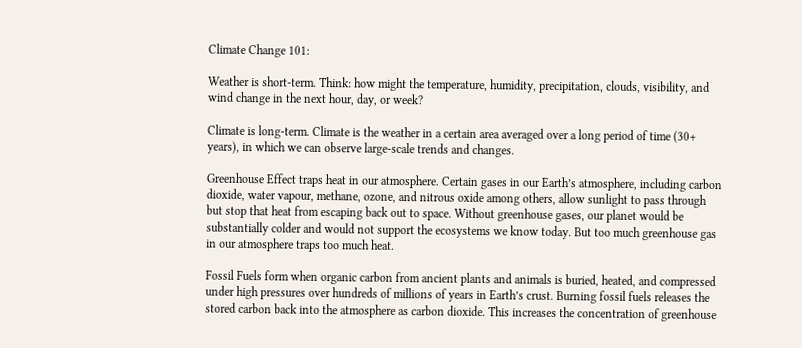Climate Change 101:

Weather is short-term. Think: how might the temperature, humidity, precipitation, clouds, visibility, and wind change in the next hour, day, or week?

Climate is long-term. Climate is the weather in a certain area averaged over a long period of time (30+ years), in which we can observe large-scale trends and changes.

Greenhouse Effect traps heat in our atmosphere. Certain gases in our Earth’s atmosphere, including carbon dioxide, water vapour, methane, ozone, and nitrous oxide among others, allow sunlight to pass through but stop that heat from escaping back out to space. Without greenhouse gases, our planet would be substantially colder and would not support the ecosystems we know today. But too much greenhouse gas in our atmosphere traps too much heat.

Fossil Fuels form when organic carbon from ancient plants and animals is buried, heated, and compressed under high pressures over hundreds of millions of years in Earth’s crust. Burning fossil fuels releases the stored carbon back into the atmosphere as carbon dioxide. This increases the concentration of greenhouse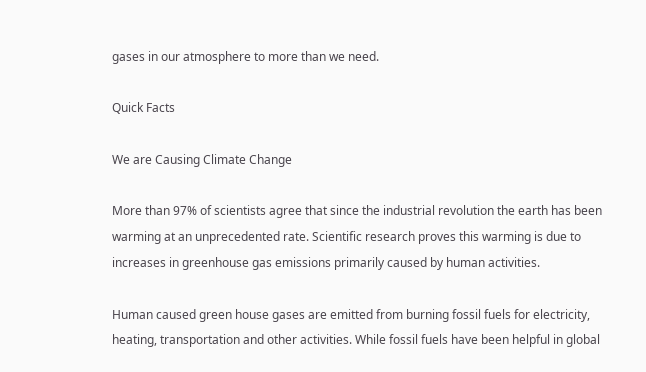gases in our atmosphere to more than we need.

Quick Facts

We are Causing Climate Change

More than 97% of scientists agree that since the industrial revolution the earth has been warming at an unprecedented rate. Scientific research proves this warming is due to increases in greenhouse gas emissions primarily caused by human activities.

Human caused green house gases are emitted from burning fossil fuels for electricity, heating, transportation and other activities. While fossil fuels have been helpful in global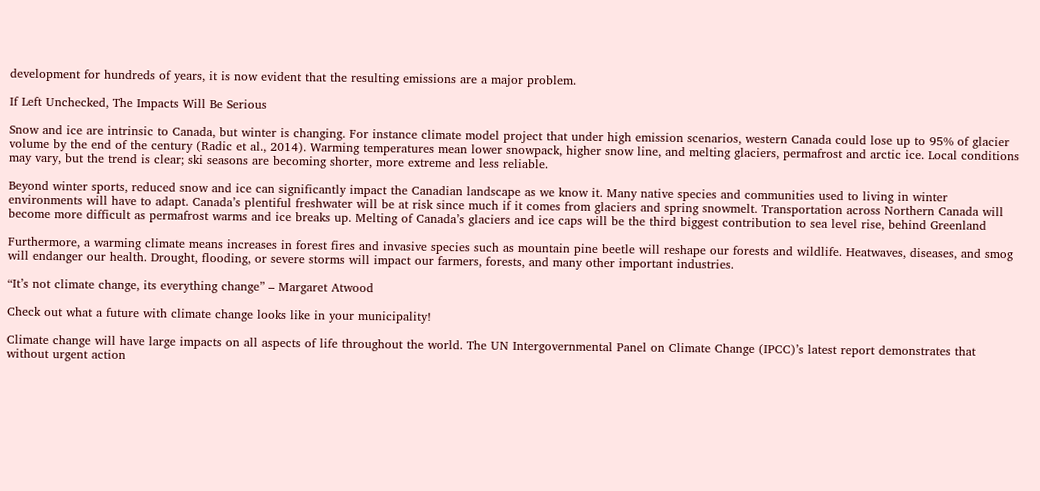development for hundreds of years, it is now evident that the resulting emissions are a major problem.

If Left Unchecked, The Impacts Will Be Serious

Snow and ice are intrinsic to Canada, but winter is changing. For instance climate model project that under high emission scenarios, western Canada could lose up to 95% of glacier volume by the end of the century (Radic et al., 2014). Warming temperatures mean lower snowpack, higher snow line, and melting glaciers, permafrost and arctic ice. Local conditions may vary, but the trend is clear; ski seasons are becoming shorter, more extreme and less reliable.

Beyond winter sports, reduced snow and ice can significantly impact the Canadian landscape as we know it. Many native species and communities used to living in winter environments will have to adapt. Canada’s plentiful freshwater will be at risk since much if it comes from glaciers and spring snowmelt. Transportation across Northern Canada will become more difficult as permafrost warms and ice breaks up. Melting of Canada’s glaciers and ice caps will be the third biggest contribution to sea level rise, behind Greenland

Furthermore, a warming climate means increases in forest fires and invasive species such as mountain pine beetle will reshape our forests and wildlife. Heatwaves, diseases, and smog will endanger our health. Drought, flooding, or severe storms will impact our farmers, forests, and many other important industries.

“It’s not climate change, its everything change” – Margaret Atwood

Check out what a future with climate change looks like in your municipality!

Climate change will have large impacts on all aspects of life throughout the world. The UN Intergovernmental Panel on Climate Change (IPCC)’s latest report demonstrates that without urgent action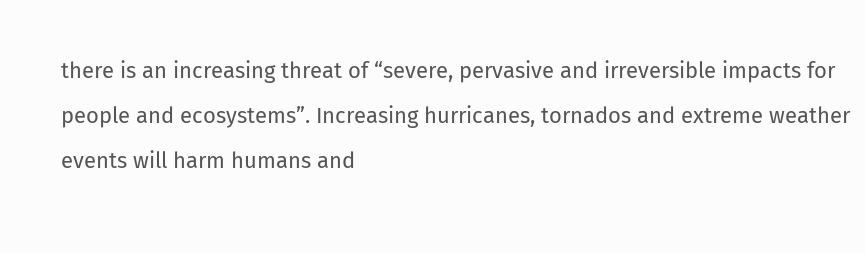there is an increasing threat of “severe, pervasive and irreversible impacts for people and ecosystems”. Increasing hurricanes, tornados and extreme weather events will harm humans and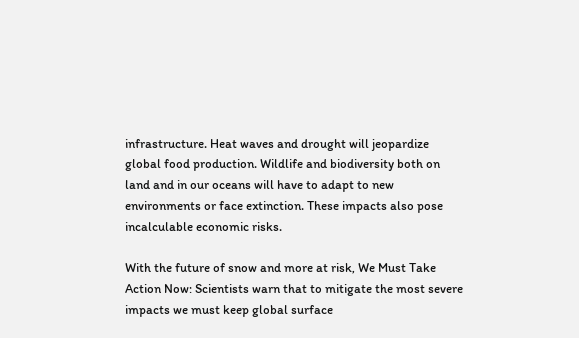infrastructure. Heat waves and drought will jeopardize global food production. Wildlife and biodiversity both on land and in our oceans will have to adapt to new environments or face extinction. These impacts also pose incalculable economic risks.

With the future of snow and more at risk, We Must Take Action Now: Scientists warn that to mitigate the most severe impacts we must keep global surface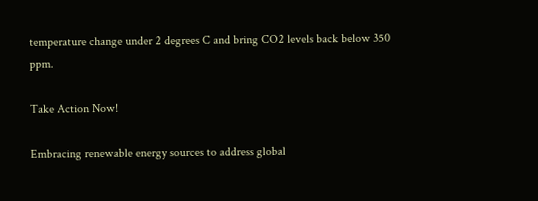temperature change under 2 degrees C and bring CO2 levels back below 350 ppm.

Take Action Now!

Embracing renewable energy sources to address global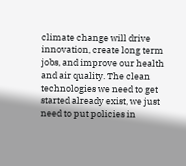climate change will drive innovation, create long term jobs, and improve our health and air quality. The clean technologies we need to get started already exist, we just need to put policies in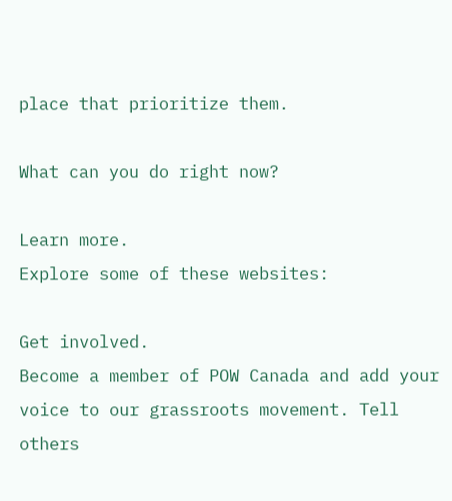place that prioritize them.

What can you do right now?

Learn more.
Explore some of these websites:

Get involved.
Become a member of POW Canada and add your voice to our grassroots movement. Tell others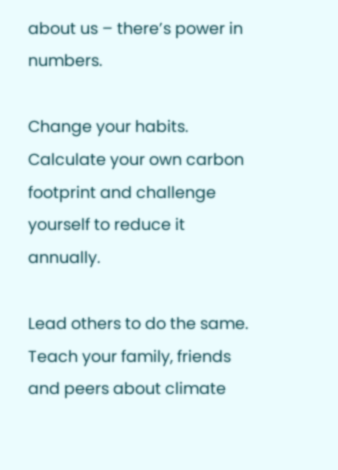about us – there’s power in numbers.

Change your habits.
Calculate your own carbon footprint and challenge yourself to reduce it annually.

Lead others to do the same.
Teach your family, friends and peers about climate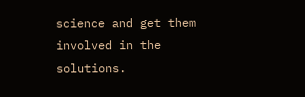science and get them involved in the solutions.